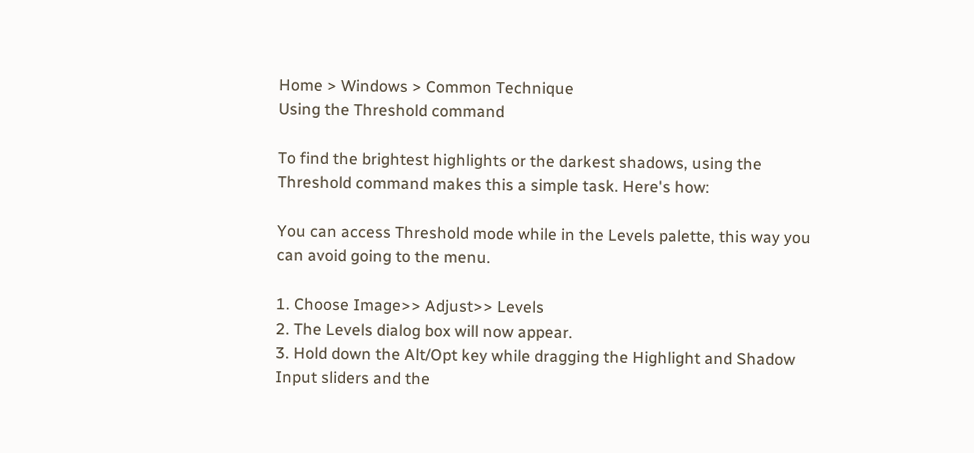Home > Windows > Common Technique
Using the Threshold command

To find the brightest highlights or the darkest shadows, using the Threshold command makes this a simple task. Here's how:

You can access Threshold mode while in the Levels palette, this way you can avoid going to the menu.

1. Choose Image>> Adjust>> Levels
2. The Levels dialog box will now appear.
3. Hold down the Alt/Opt key while dragging the Highlight and Shadow Input sliders and the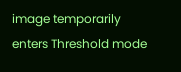image temporarily enters Threshold mode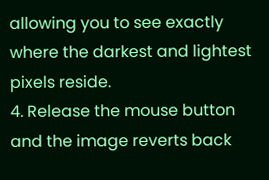allowing you to see exactly where the darkest and lightest pixels reside.
4. Release the mouse button and the image reverts back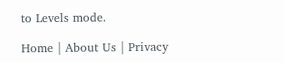to Levels mode.

Home | About Us | Privacy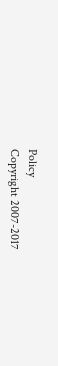Policy
Copyright 2007-2017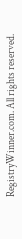RegistryWinner.com. All rights reserved.